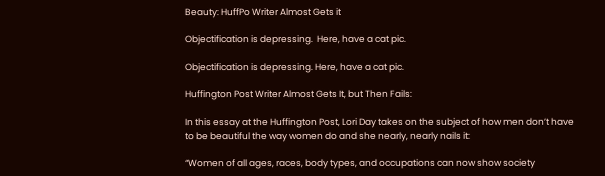Beauty: HuffPo Writer Almost Gets it

Objectification is depressing.  Here, have a cat pic.

Objectification is depressing. Here, have a cat pic.

Huffington Post Writer Almost Gets It, but Then Fails:

In this essay at the Huffington Post, Lori Day takes on the subject of how men don’t have to be beautiful the way women do and she nearly, nearly nails it:

“Women of all ages, races, body types, and occupations can now show society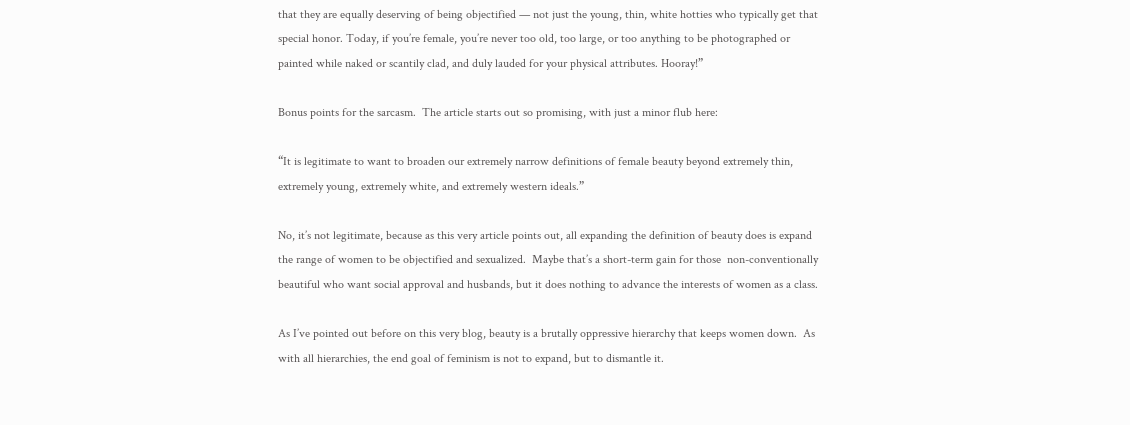that they are equally deserving of being objectified — not just the young, thin, white hotties who typically get that special honor. Today, if you’re female, you’re never too old, too large, or too anything to be photographed or painted while naked or scantily clad, and duly lauded for your physical attributes. Hooray!”

Bonus points for the sarcasm.  The article starts out so promising, with just a minor flub here:

“It is legitimate to want to broaden our extremely narrow definitions of female beauty beyond extremely thin, extremely young, extremely white, and extremely western ideals.”

No, it’s not legitimate, because as this very article points out, all expanding the definition of beauty does is expand the range of women to be objectified and sexualized.  Maybe that’s a short-term gain for those  non-conventionally beautiful who want social approval and husbands, but it does nothing to advance the interests of women as a class.

As I’ve pointed out before on this very blog, beauty is a brutally oppressive hierarchy that keeps women down.  As with all hierarchies, the end goal of feminism is not to expand, but to dismantle it.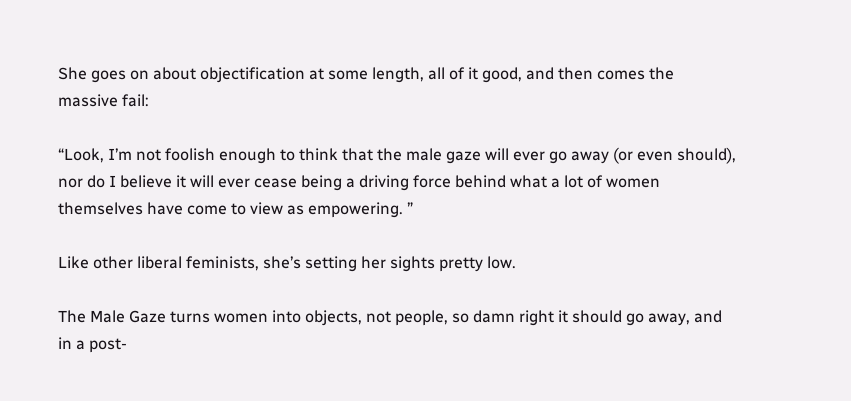She goes on about objectification at some length, all of it good, and then comes the massive fail:

“Look, I’m not foolish enough to think that the male gaze will ever go away (or even should), nor do I believe it will ever cease being a driving force behind what a lot of women themselves have come to view as empowering. ”

Like other liberal feminists, she’s setting her sights pretty low.

The Male Gaze turns women into objects, not people, so damn right it should go away, and in a post-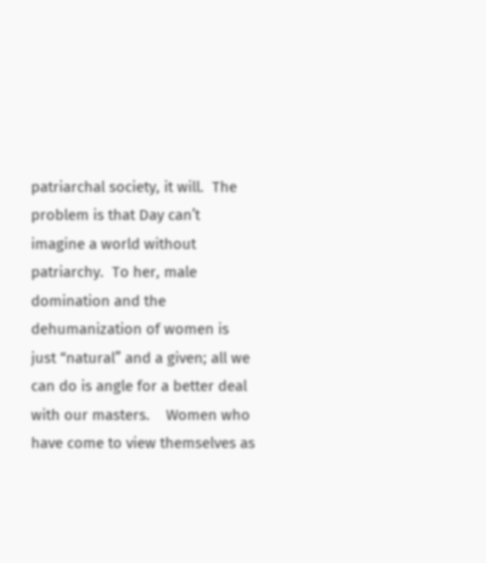patriarchal society, it will.  The problem is that Day can’t imagine a world without patriarchy.  To her, male domination and the dehumanization of women is just “natural” and a given; all we can do is angle for a better deal with our masters.    Women who have come to view themselves as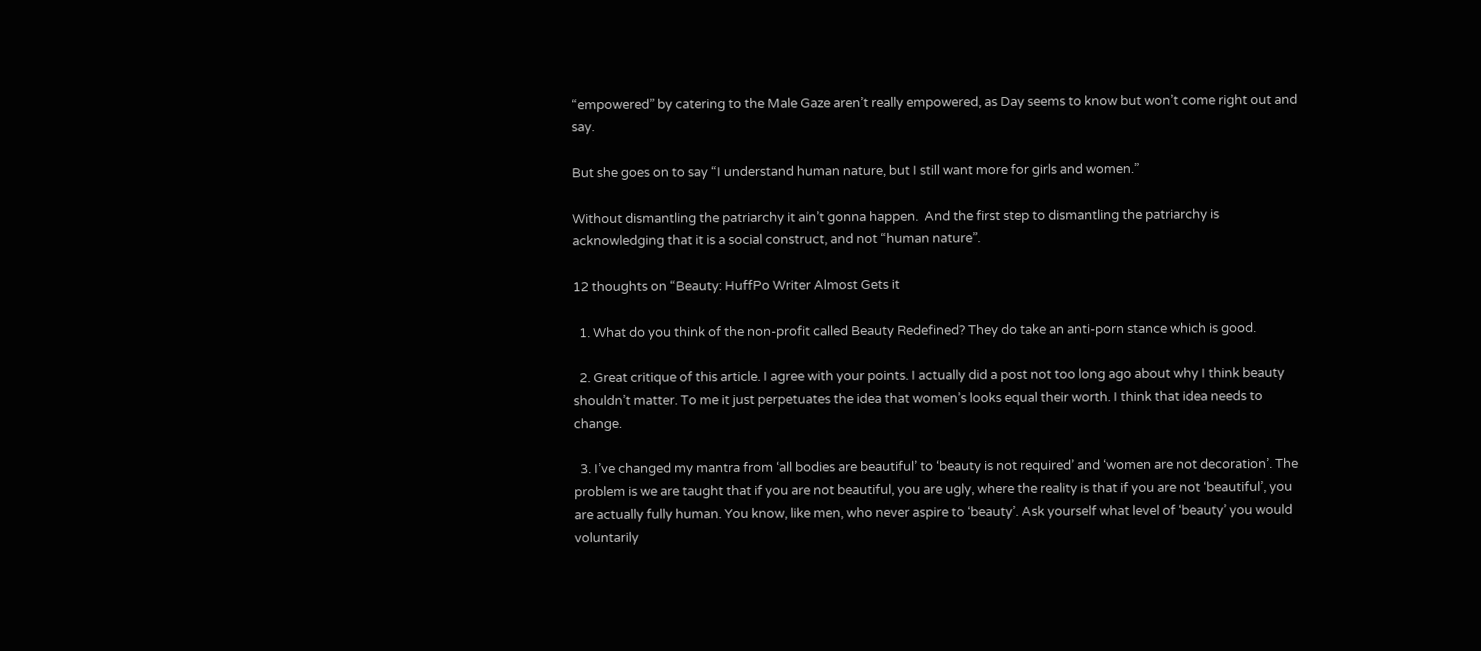“empowered” by catering to the Male Gaze aren’t really empowered, as Day seems to know but won’t come right out and say.

But she goes on to say “I understand human nature, but I still want more for girls and women.”

Without dismantling the patriarchy it ain’t gonna happen.  And the first step to dismantling the patriarchy is acknowledging that it is a social construct, and not “human nature”.

12 thoughts on “Beauty: HuffPo Writer Almost Gets it

  1. What do you think of the non-profit called Beauty Redefined? They do take an anti-porn stance which is good.

  2. Great critique of this article. I agree with your points. I actually did a post not too long ago about why I think beauty shouldn’t matter. To me it just perpetuates the idea that women’s looks equal their worth. I think that idea needs to change.

  3. I’ve changed my mantra from ‘all bodies are beautiful’ to ‘beauty is not required’ and ‘women are not decoration’. The problem is we are taught that if you are not beautiful, you are ugly, where the reality is that if you are not ‘beautiful’, you are actually fully human. You know, like men, who never aspire to ‘beauty’. Ask yourself what level of ‘beauty’ you would voluntarily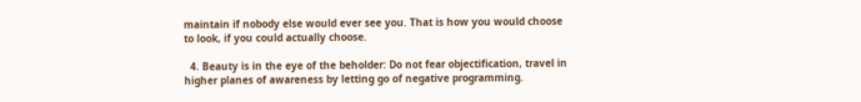maintain if nobody else would ever see you. That is how you would choose to look, if you could actually choose.

  4. Beauty is in the eye of the beholder: Do not fear objectification, travel in higher planes of awareness by letting go of negative programming.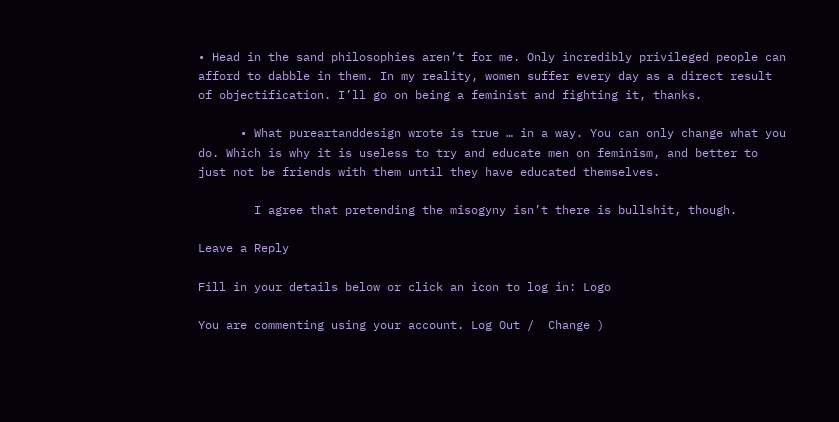• Head in the sand philosophies aren’t for me. Only incredibly privileged people can afford to dabble in them. In my reality, women suffer every day as a direct result of objectification. I’ll go on being a feminist and fighting it, thanks.

      • What pureartanddesign wrote is true … in a way. You can only change what you do. Which is why it is useless to try and educate men on feminism, and better to just not be friends with them until they have educated themselves.

        I agree that pretending the misogyny isn’t there is bullshit, though.

Leave a Reply

Fill in your details below or click an icon to log in: Logo

You are commenting using your account. Log Out /  Change )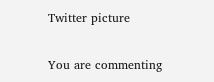Twitter picture

You are commenting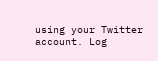using your Twitter account. Log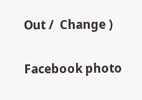Out /  Change )

Facebook photo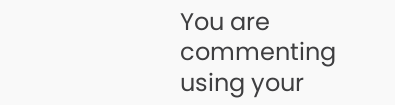You are commenting using your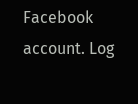Facebook account. Log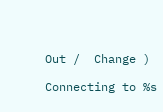Out /  Change )

Connecting to %s